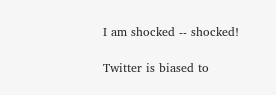I am shocked -- shocked!

Twitter is biased to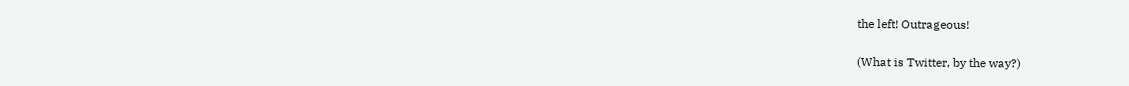the left! Outrageous!

(What is Twitter, by the way?)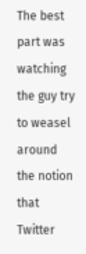The best part was watching the guy try to weasel around the notion that Twitter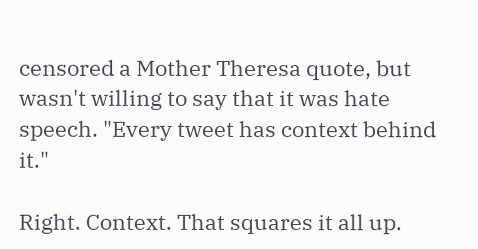censored a Mother Theresa quote, but wasn't willing to say that it was hate speech. "Every tweet has context behind it."

Right. Context. That squares it all up.